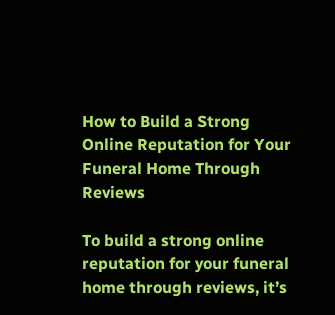How to Build a Strong Online Reputation for Your Funeral Home Through Reviews

To build a strong online reputation for your funeral home through reviews, it’s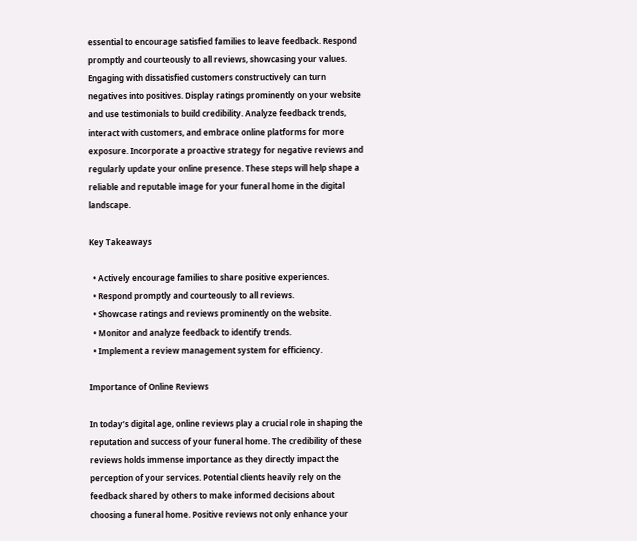essential to encourage satisfied families to leave feedback. Respond promptly and courteously to all reviews, showcasing your values. Engaging with dissatisfied customers constructively can turn negatives into positives. Display ratings prominently on your website and use testimonials to build credibility. Analyze feedback trends, interact with customers, and embrace online platforms for more exposure. Incorporate a proactive strategy for negative reviews and regularly update your online presence. These steps will help shape a reliable and reputable image for your funeral home in the digital landscape.

Key Takeaways

  • Actively encourage families to share positive experiences.
  • Respond promptly and courteously to all reviews.
  • Showcase ratings and reviews prominently on the website.
  • Monitor and analyze feedback to identify trends.
  • Implement a review management system for efficiency.

Importance of Online Reviews

In today’s digital age, online reviews play a crucial role in shaping the reputation and success of your funeral home. The credibility of these reviews holds immense importance as they directly impact the perception of your services. Potential clients heavily rely on the feedback shared by others to make informed decisions about choosing a funeral home. Positive reviews not only enhance your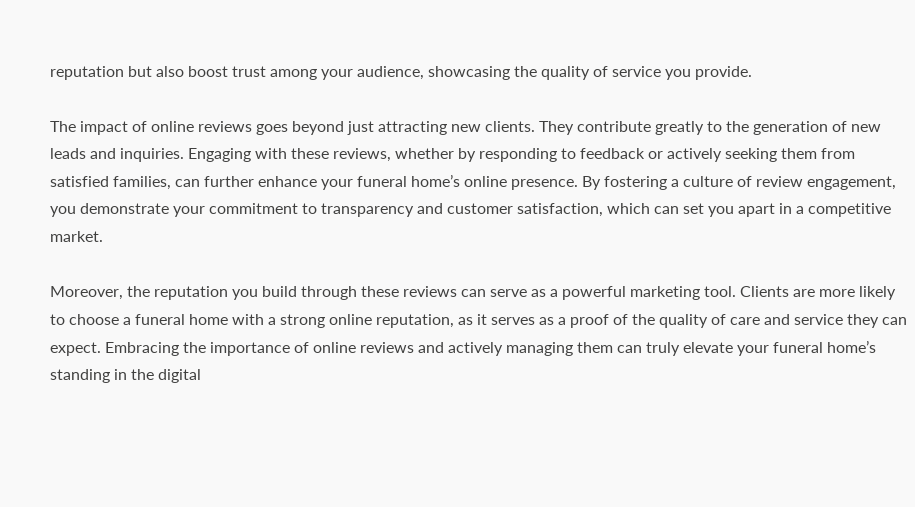reputation but also boost trust among your audience, showcasing the quality of service you provide.

The impact of online reviews goes beyond just attracting new clients. They contribute greatly to the generation of new leads and inquiries. Engaging with these reviews, whether by responding to feedback or actively seeking them from satisfied families, can further enhance your funeral home’s online presence. By fostering a culture of review engagement, you demonstrate your commitment to transparency and customer satisfaction, which can set you apart in a competitive market.

Moreover, the reputation you build through these reviews can serve as a powerful marketing tool. Clients are more likely to choose a funeral home with a strong online reputation, as it serves as a proof of the quality of care and service they can expect. Embracing the importance of online reviews and actively managing them can truly elevate your funeral home’s standing in the digital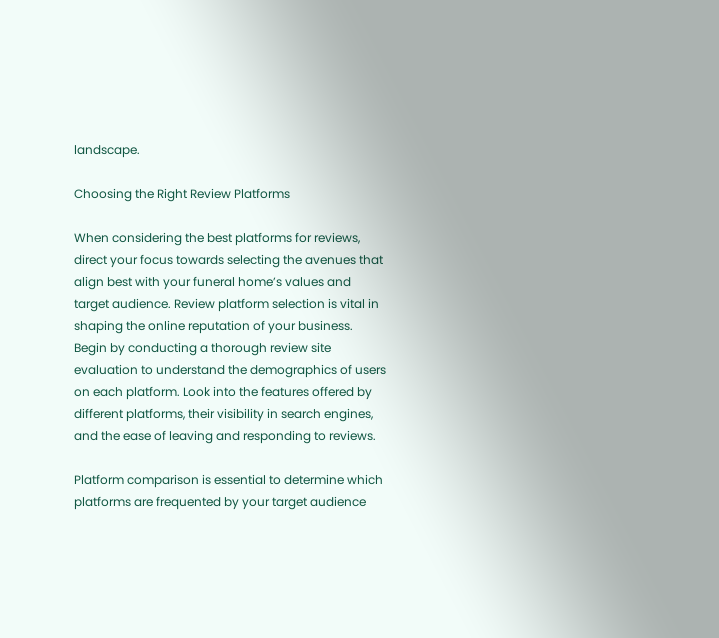landscape.

Choosing the Right Review Platforms

When considering the best platforms for reviews, direct your focus towards selecting the avenues that align best with your funeral home’s values and target audience. Review platform selection is vital in shaping the online reputation of your business. Begin by conducting a thorough review site evaluation to understand the demographics of users on each platform. Look into the features offered by different platforms, their visibility in search engines, and the ease of leaving and responding to reviews.

Platform comparison is essential to determine which platforms are frequented by your target audience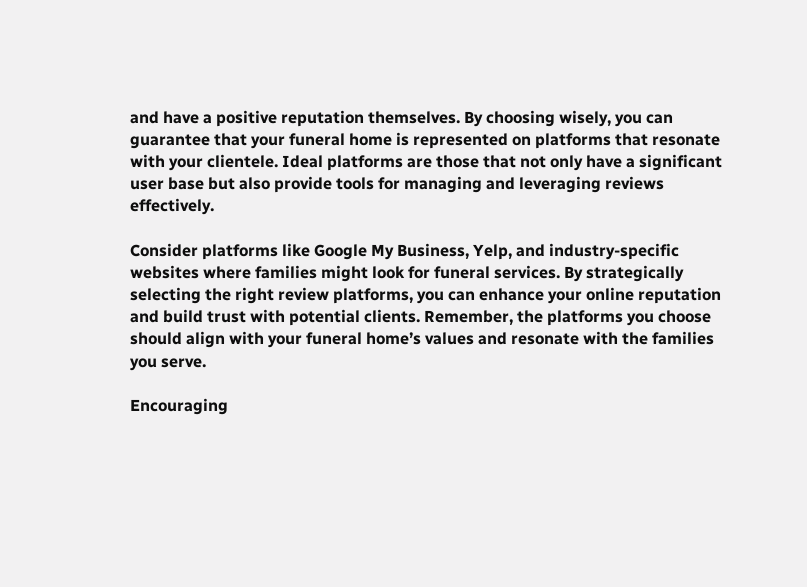and have a positive reputation themselves. By choosing wisely, you can guarantee that your funeral home is represented on platforms that resonate with your clientele. Ideal platforms are those that not only have a significant user base but also provide tools for managing and leveraging reviews effectively.

Consider platforms like Google My Business, Yelp, and industry-specific websites where families might look for funeral services. By strategically selecting the right review platforms, you can enhance your online reputation and build trust with potential clients. Remember, the platforms you choose should align with your funeral home’s values and resonate with the families you serve.

Encouraging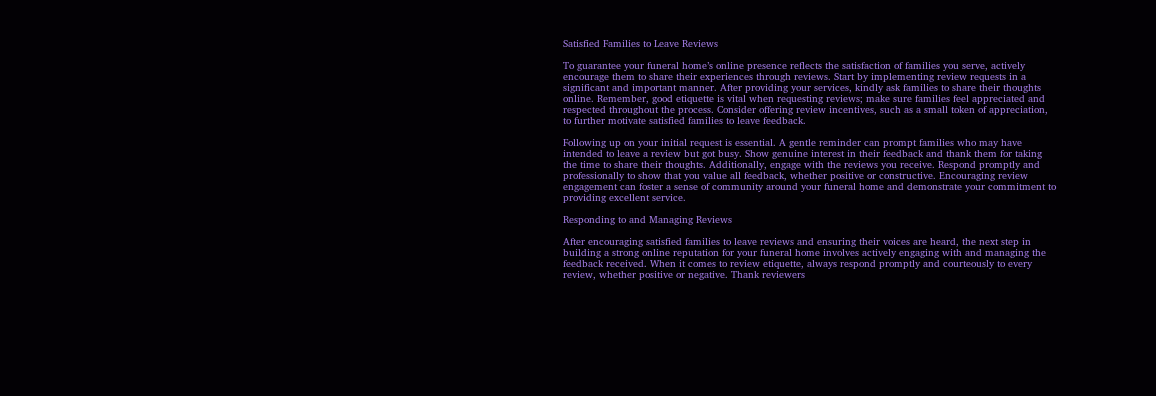Satisfied Families to Leave Reviews

To guarantee your funeral home’s online presence reflects the satisfaction of families you serve, actively encourage them to share their experiences through reviews. Start by implementing review requests in a significant and important manner. After providing your services, kindly ask families to share their thoughts online. Remember, good etiquette is vital when requesting reviews; make sure families feel appreciated and respected throughout the process. Consider offering review incentives, such as a small token of appreciation, to further motivate satisfied families to leave feedback.

Following up on your initial request is essential. A gentle reminder can prompt families who may have intended to leave a review but got busy. Show genuine interest in their feedback and thank them for taking the time to share their thoughts. Additionally, engage with the reviews you receive. Respond promptly and professionally to show that you value all feedback, whether positive or constructive. Encouraging review engagement can foster a sense of community around your funeral home and demonstrate your commitment to providing excellent service.

Responding to and Managing Reviews

After encouraging satisfied families to leave reviews and ensuring their voices are heard, the next step in building a strong online reputation for your funeral home involves actively engaging with and managing the feedback received. When it comes to review etiquette, always respond promptly and courteously to every review, whether positive or negative. Thank reviewers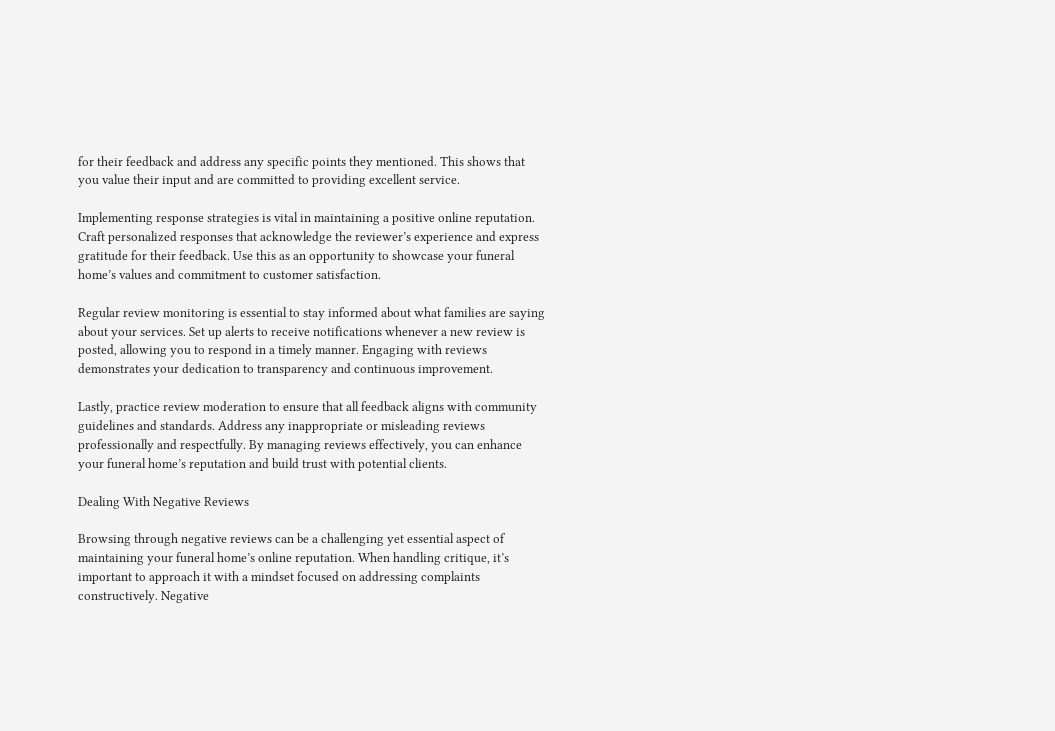for their feedback and address any specific points they mentioned. This shows that you value their input and are committed to providing excellent service.

Implementing response strategies is vital in maintaining a positive online reputation. Craft personalized responses that acknowledge the reviewer’s experience and express gratitude for their feedback. Use this as an opportunity to showcase your funeral home’s values and commitment to customer satisfaction.

Regular review monitoring is essential to stay informed about what families are saying about your services. Set up alerts to receive notifications whenever a new review is posted, allowing you to respond in a timely manner. Engaging with reviews demonstrates your dedication to transparency and continuous improvement.

Lastly, practice review moderation to ensure that all feedback aligns with community guidelines and standards. Address any inappropriate or misleading reviews professionally and respectfully. By managing reviews effectively, you can enhance your funeral home’s reputation and build trust with potential clients.

Dealing With Negative Reviews

Browsing through negative reviews can be a challenging yet essential aspect of maintaining your funeral home’s online reputation. When handling critique, it’s important to approach it with a mindset focused on addressing complaints constructively. Negative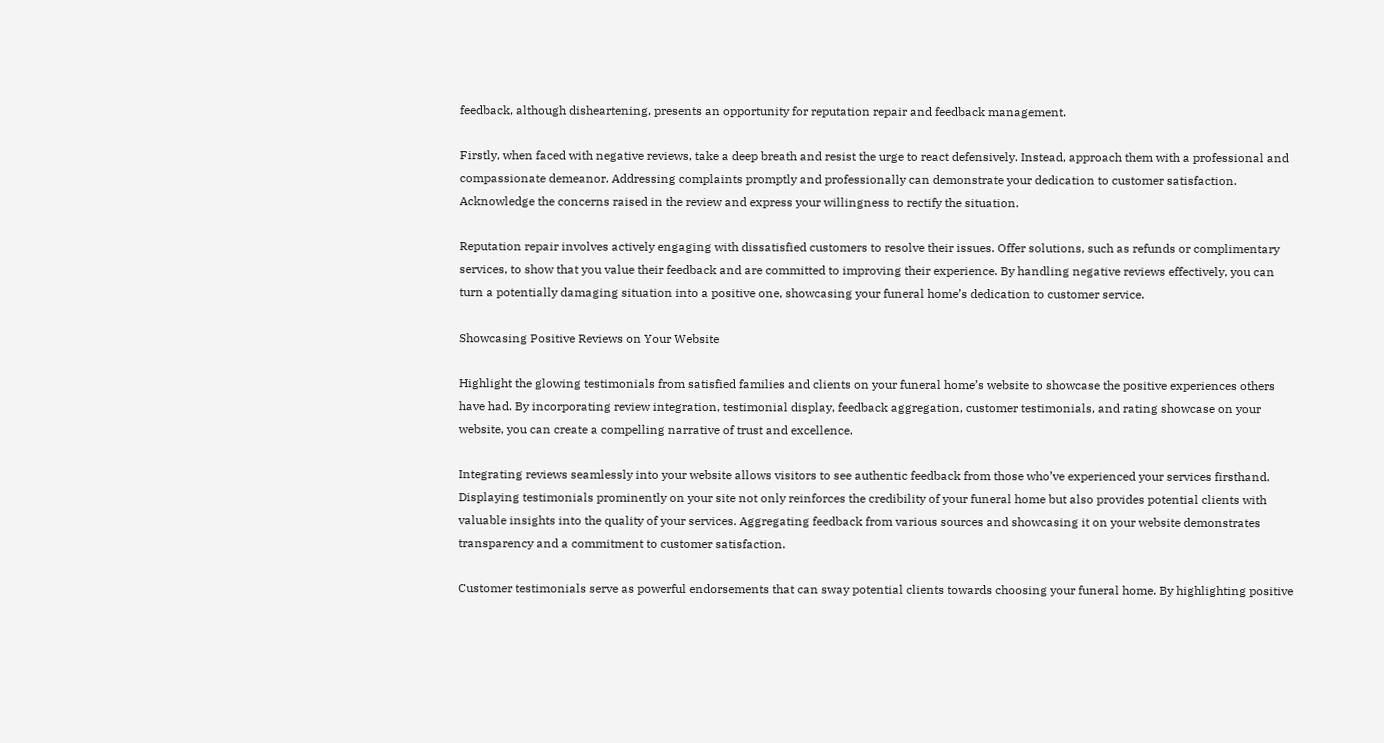feedback, although disheartening, presents an opportunity for reputation repair and feedback management.

Firstly, when faced with negative reviews, take a deep breath and resist the urge to react defensively. Instead, approach them with a professional and compassionate demeanor. Addressing complaints promptly and professionally can demonstrate your dedication to customer satisfaction. Acknowledge the concerns raised in the review and express your willingness to rectify the situation.

Reputation repair involves actively engaging with dissatisfied customers to resolve their issues. Offer solutions, such as refunds or complimentary services, to show that you value their feedback and are committed to improving their experience. By handling negative reviews effectively, you can turn a potentially damaging situation into a positive one, showcasing your funeral home’s dedication to customer service.

Showcasing Positive Reviews on Your Website

Highlight the glowing testimonials from satisfied families and clients on your funeral home’s website to showcase the positive experiences others have had. By incorporating review integration, testimonial display, feedback aggregation, customer testimonials, and rating showcase on your website, you can create a compelling narrative of trust and excellence.

Integrating reviews seamlessly into your website allows visitors to see authentic feedback from those who’ve experienced your services firsthand. Displaying testimonials prominently on your site not only reinforces the credibility of your funeral home but also provides potential clients with valuable insights into the quality of your services. Aggregating feedback from various sources and showcasing it on your website demonstrates transparency and a commitment to customer satisfaction.

Customer testimonials serve as powerful endorsements that can sway potential clients towards choosing your funeral home. By highlighting positive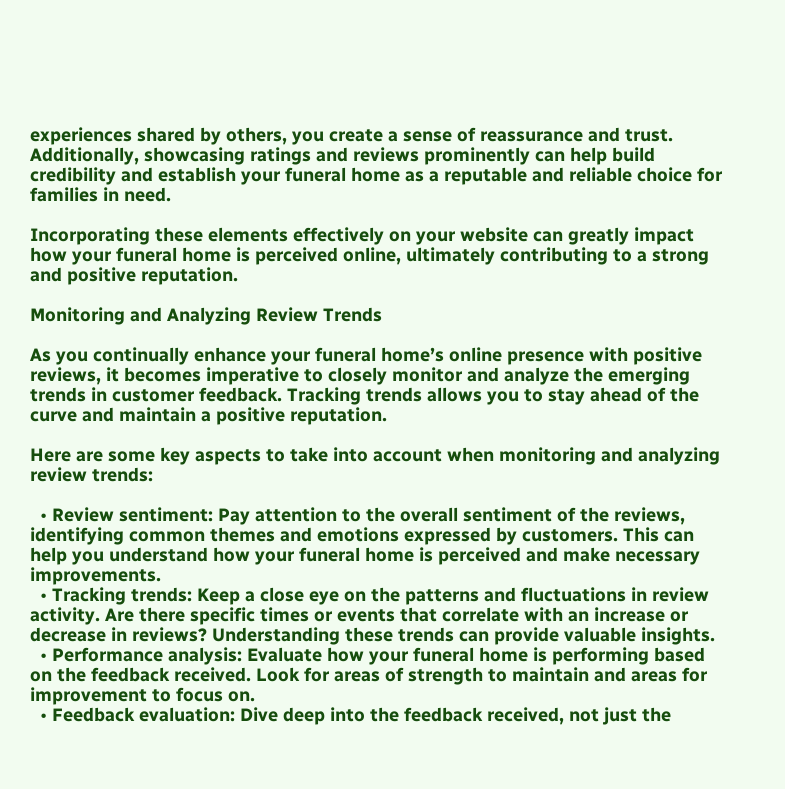experiences shared by others, you create a sense of reassurance and trust. Additionally, showcasing ratings and reviews prominently can help build credibility and establish your funeral home as a reputable and reliable choice for families in need.

Incorporating these elements effectively on your website can greatly impact how your funeral home is perceived online, ultimately contributing to a strong and positive reputation.

Monitoring and Analyzing Review Trends

As you continually enhance your funeral home’s online presence with positive reviews, it becomes imperative to closely monitor and analyze the emerging trends in customer feedback. Tracking trends allows you to stay ahead of the curve and maintain a positive reputation.

Here are some key aspects to take into account when monitoring and analyzing review trends:

  • Review sentiment: Pay attention to the overall sentiment of the reviews, identifying common themes and emotions expressed by customers. This can help you understand how your funeral home is perceived and make necessary improvements.
  • Tracking trends: Keep a close eye on the patterns and fluctuations in review activity. Are there specific times or events that correlate with an increase or decrease in reviews? Understanding these trends can provide valuable insights.
  • Performance analysis: Evaluate how your funeral home is performing based on the feedback received. Look for areas of strength to maintain and areas for improvement to focus on.
  • Feedback evaluation: Dive deep into the feedback received, not just the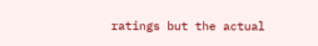ratings but the actual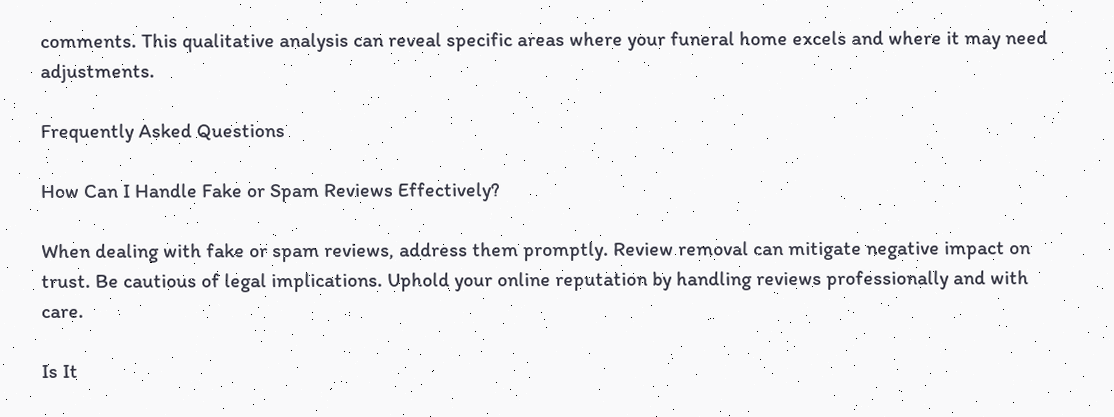comments. This qualitative analysis can reveal specific areas where your funeral home excels and where it may need adjustments.

Frequently Asked Questions

How Can I Handle Fake or Spam Reviews Effectively?

When dealing with fake or spam reviews, address them promptly. Review removal can mitigate negative impact on trust. Be cautious of legal implications. Uphold your online reputation by handling reviews professionally and with care.

Is It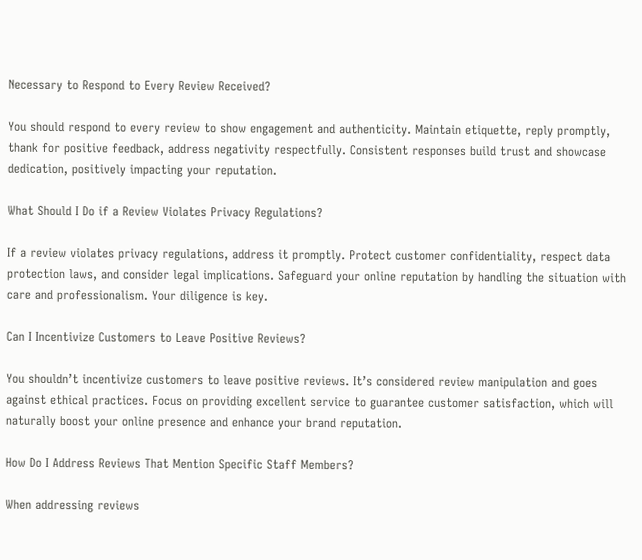Necessary to Respond to Every Review Received?

You should respond to every review to show engagement and authenticity. Maintain etiquette, reply promptly, thank for positive feedback, address negativity respectfully. Consistent responses build trust and showcase dedication, positively impacting your reputation.

What Should I Do if a Review Violates Privacy Regulations?

If a review violates privacy regulations, address it promptly. Protect customer confidentiality, respect data protection laws, and consider legal implications. Safeguard your online reputation by handling the situation with care and professionalism. Your diligence is key.

Can I Incentivize Customers to Leave Positive Reviews?

You shouldn’t incentivize customers to leave positive reviews. It’s considered review manipulation and goes against ethical practices. Focus on providing excellent service to guarantee customer satisfaction, which will naturally boost your online presence and enhance your brand reputation.

How Do I Address Reviews That Mention Specific Staff Members?

When addressing reviews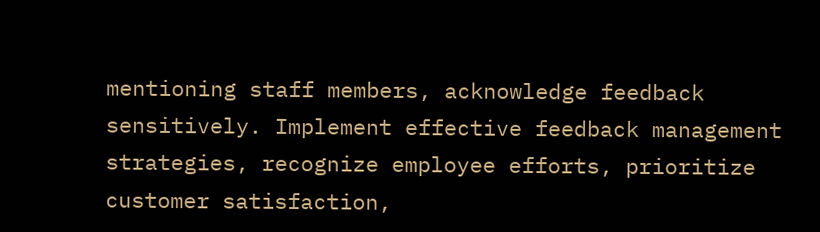mentioning staff members, acknowledge feedback sensitively. Implement effective feedback management strategies, recognize employee efforts, prioritize customer satisfaction,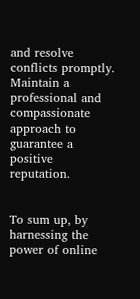and resolve conflicts promptly. Maintain a professional and compassionate approach to guarantee a positive reputation.


To sum up, by harnessing the power of online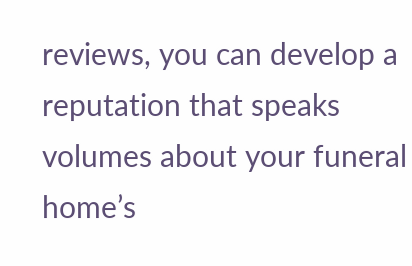reviews, you can develop a reputation that speaks volumes about your funeral home’s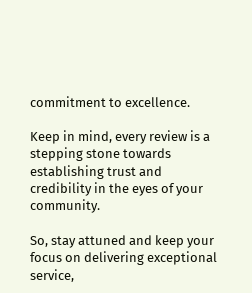commitment to excellence.

Keep in mind, every review is a stepping stone towards establishing trust and credibility in the eyes of your community.

So, stay attuned and keep your focus on delivering exceptional service,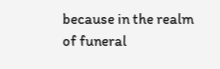because in the realm of funeral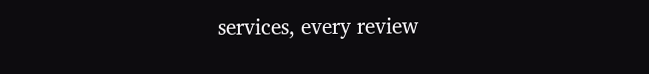services, every review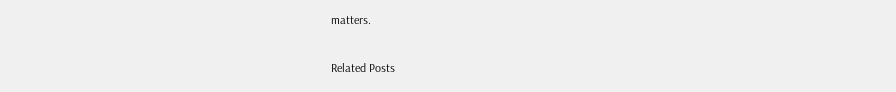matters.

Related Posts